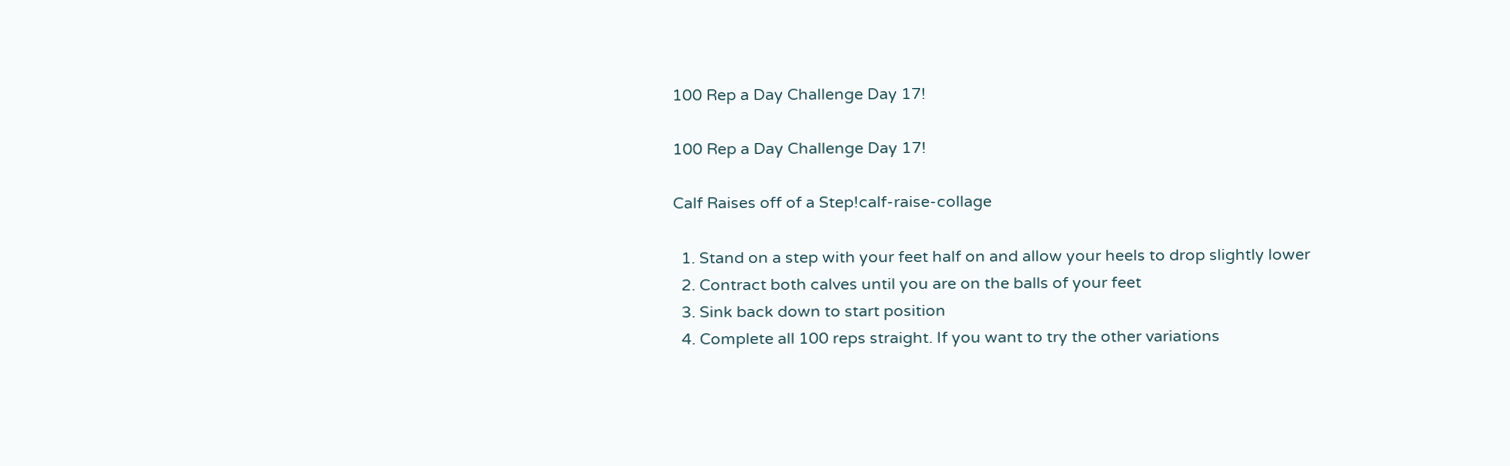100 Rep a Day Challenge Day 17!

100 Rep a Day Challenge Day 17!

Calf Raises off of a Step!calf-raise-collage

  1. Stand on a step with your feet half on and allow your heels to drop slightly lower
  2. Contract both calves until you are on the balls of your feet
  3. Sink back down to start position
  4. Complete all 100 reps straight. If you want to try the other variations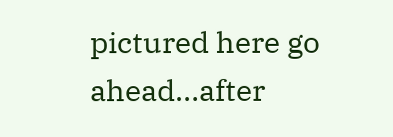pictured here go ahead…after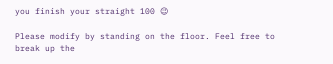you finish your straight 100 😉

Please modify by standing on the floor. Feel free to break up the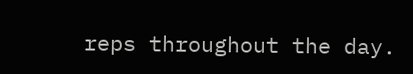reps throughout the day.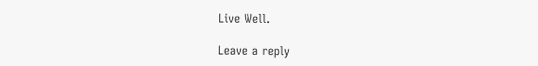Live Well.

Leave a reply